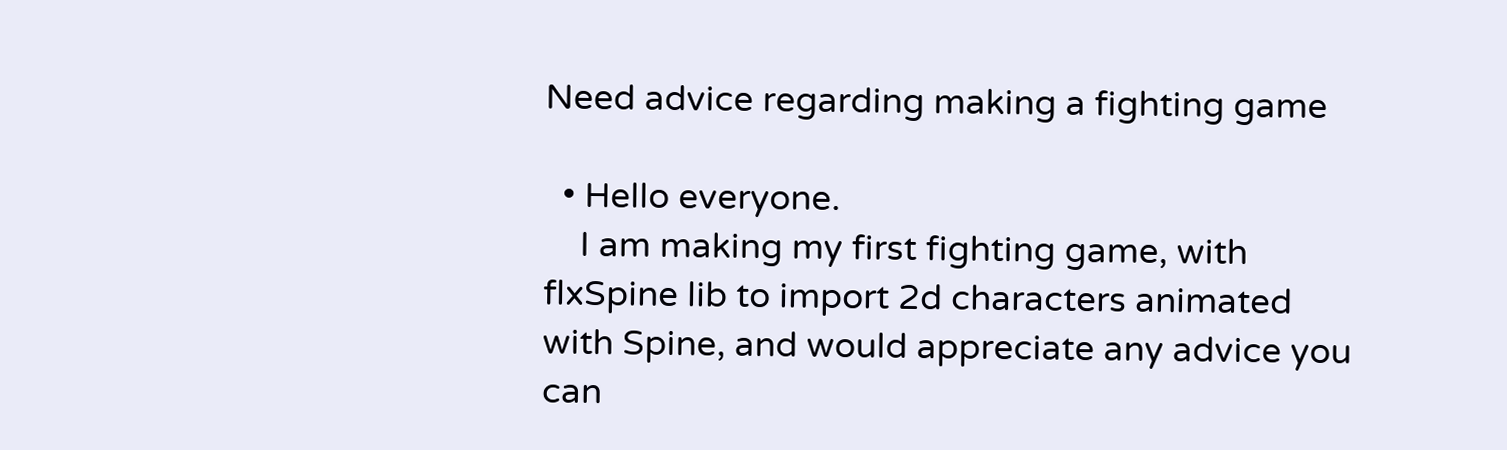Need advice regarding making a fighting game

  • Hello everyone.
    I am making my first fighting game, with flxSpine lib to import 2d characters animated with Spine, and would appreciate any advice you can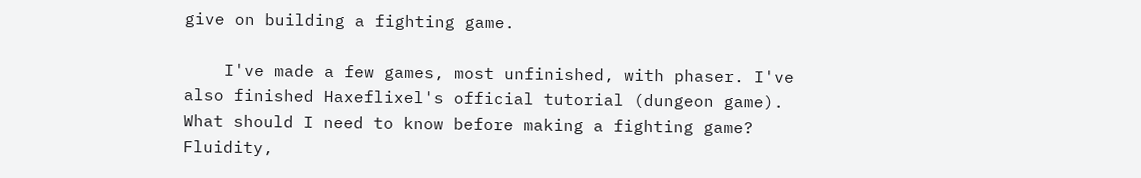give on building a fighting game.

    I've made a few games, most unfinished, with phaser. I've also finished Haxeflixel's official tutorial (dungeon game). What should I need to know before making a fighting game? Fluidity,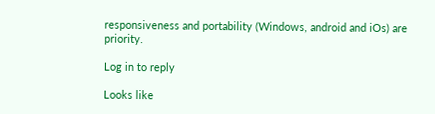responsiveness and portability (Windows, android and iOs) are priority.

Log in to reply

Looks like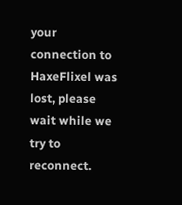your connection to HaxeFlixel was lost, please wait while we try to reconnect.